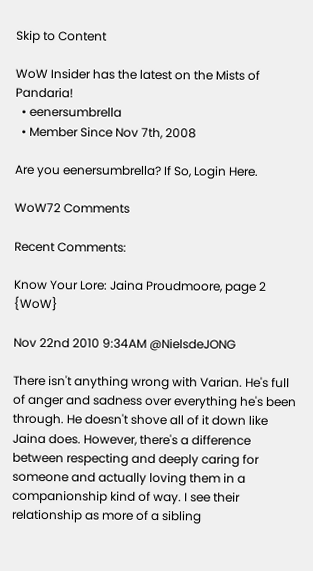Skip to Content

WoW Insider has the latest on the Mists of Pandaria!
  • eenersumbrella
  • Member Since Nov 7th, 2008

Are you eenersumbrella? If So, Login Here.

WoW72 Comments

Recent Comments:

Know Your Lore: Jaina Proudmoore, page 2 {WoW}

Nov 22nd 2010 9:34AM @NielsdeJONG

There isn't anything wrong with Varian. He's full of anger and sadness over everything he's been through. He doesn't shove all of it down like Jaina does. However, there's a difference between respecting and deeply caring for someone and actually loving them in a companionship kind of way. I see their relationship as more of a sibling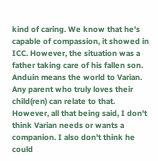kind of caring. We know that he's capable of compassion, it showed in ICC. However, the situation was a father taking care of his fallen son. Anduin means the world to Varian. Any parent who truly loves their child(ren) can relate to that. However, all that being said, I don't think Varian needs or wants a companion. I also don't think he could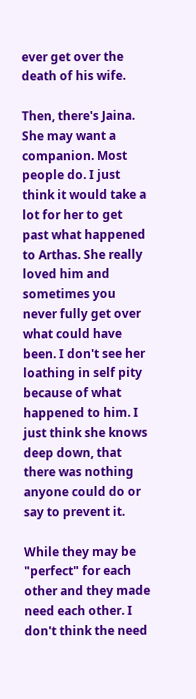ever get over the death of his wife.

Then, there's Jaina. She may want a companion. Most people do. I just think it would take a lot for her to get past what happened to Arthas. She really loved him and sometimes you never fully get over what could have been. I don't see her loathing in self pity because of what happened to him. I just think she knows deep down, that there was nothing anyone could do or say to prevent it.

While they may be "perfect" for each other and they made need each other. I don't think the need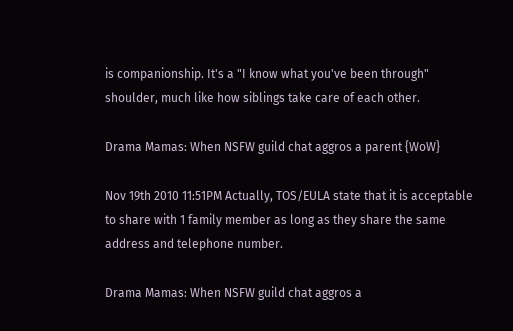is companionship. It's a "I know what you've been through" shoulder, much like how siblings take care of each other.

Drama Mamas: When NSFW guild chat aggros a parent {WoW}

Nov 19th 2010 11:51PM Actually, TOS/EULA state that it is acceptable to share with 1 family member as long as they share the same address and telephone number.

Drama Mamas: When NSFW guild chat aggros a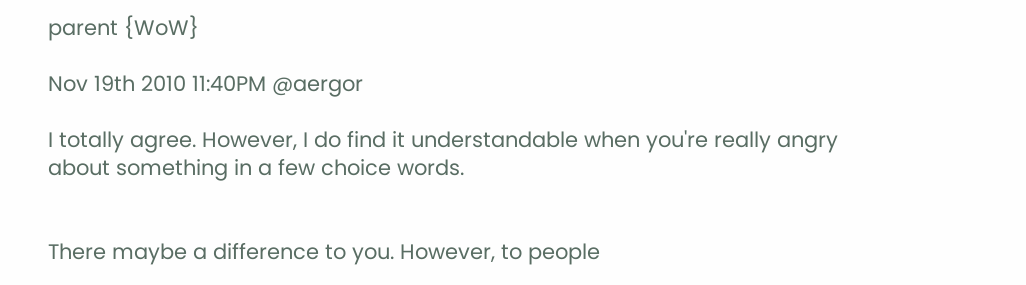parent {WoW}

Nov 19th 2010 11:40PM @aergor

I totally agree. However, I do find it understandable when you're really angry about something in a few choice words.


There maybe a difference to you. However, to people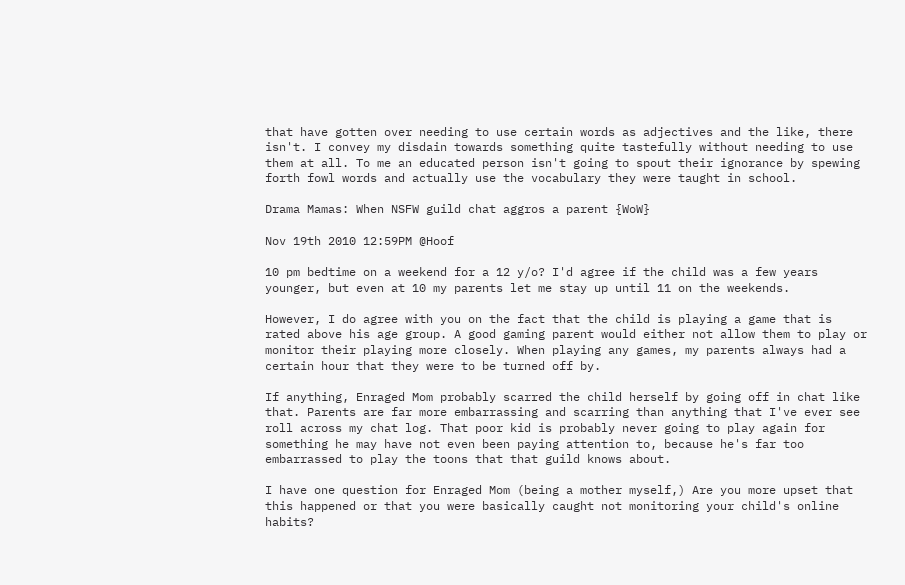that have gotten over needing to use certain words as adjectives and the like, there isn't. I convey my disdain towards something quite tastefully without needing to use them at all. To me an educated person isn't going to spout their ignorance by spewing forth fowl words and actually use the vocabulary they were taught in school.

Drama Mamas: When NSFW guild chat aggros a parent {WoW}

Nov 19th 2010 12:59PM @Hoof

10 pm bedtime on a weekend for a 12 y/o? I'd agree if the child was a few years younger, but even at 10 my parents let me stay up until 11 on the weekends.

However, I do agree with you on the fact that the child is playing a game that is rated above his age group. A good gaming parent would either not allow them to play or monitor their playing more closely. When playing any games, my parents always had a certain hour that they were to be turned off by.

If anything, Enraged Mom probably scarred the child herself by going off in chat like that. Parents are far more embarrassing and scarring than anything that I've ever see roll across my chat log. That poor kid is probably never going to play again for something he may have not even been paying attention to, because he's far too embarrassed to play the toons that that guild knows about.

I have one question for Enraged Mom (being a mother myself,) Are you more upset that this happened or that you were basically caught not monitoring your child's online habits?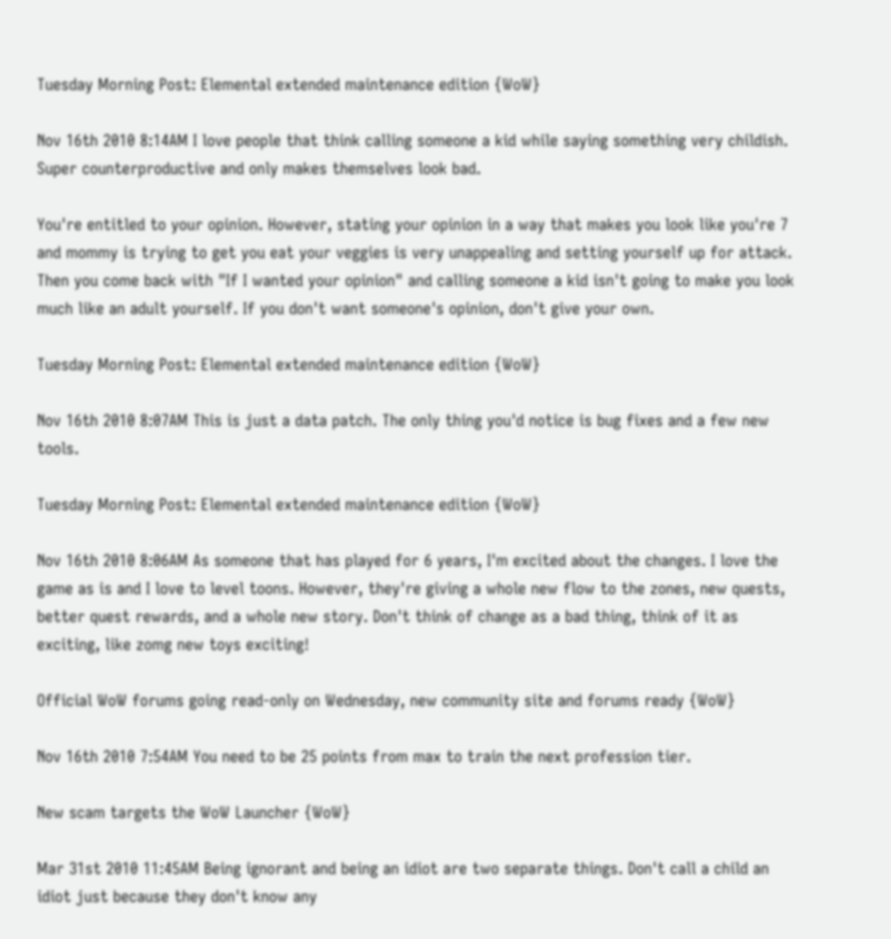Tuesday Morning Post: Elemental extended maintenance edition {WoW}

Nov 16th 2010 8:14AM I love people that think calling someone a kid while saying something very childish. Super counterproductive and only makes themselves look bad.

You're entitled to your opinion. However, stating your opinion in a way that makes you look like you're 7 and mommy is trying to get you eat your veggies is very unappealing and setting yourself up for attack. Then you come back with "If I wanted your opinion" and calling someone a kid isn't going to make you look much like an adult yourself. If you don't want someone's opinion, don't give your own.

Tuesday Morning Post: Elemental extended maintenance edition {WoW}

Nov 16th 2010 8:07AM This is just a data patch. The only thing you'd notice is bug fixes and a few new tools.

Tuesday Morning Post: Elemental extended maintenance edition {WoW}

Nov 16th 2010 8:06AM As someone that has played for 6 years, I'm excited about the changes. I love the game as is and I love to level toons. However, they're giving a whole new flow to the zones, new quests, better quest rewards, and a whole new story. Don't think of change as a bad thing, think of it as exciting, like zomg new toys exciting!

Official WoW forums going read-only on Wednesday, new community site and forums ready {WoW}

Nov 16th 2010 7:54AM You need to be 25 points from max to train the next profession tier.

New scam targets the WoW Launcher {WoW}

Mar 31st 2010 11:45AM Being ignorant and being an idiot are two separate things. Don't call a child an idiot just because they don't know any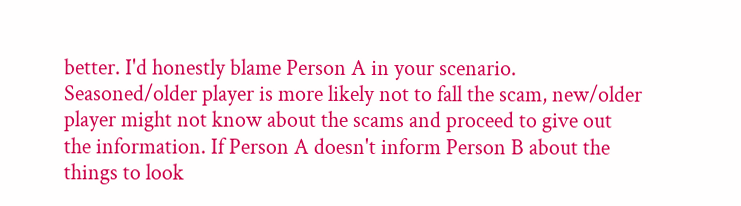better. I'd honestly blame Person A in your scenario. Seasoned/older player is more likely not to fall the scam, new/older player might not know about the scams and proceed to give out the information. If Person A doesn't inform Person B about the things to look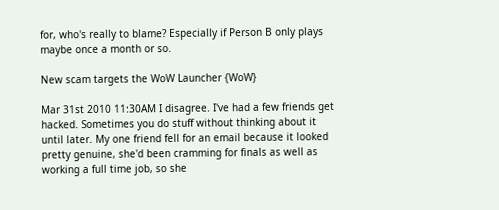for, who's really to blame? Especially if Person B only plays maybe once a month or so.

New scam targets the WoW Launcher {WoW}

Mar 31st 2010 11:30AM I disagree. I've had a few friends get hacked. Sometimes you do stuff without thinking about it until later. My one friend fell for an email because it looked pretty genuine, she'd been cramming for finals as well as working a full time job, so she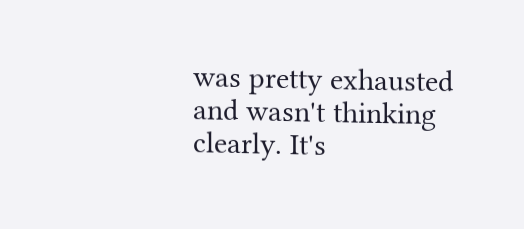was pretty exhausted and wasn't thinking clearly. It's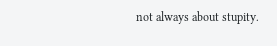not always about stupity.